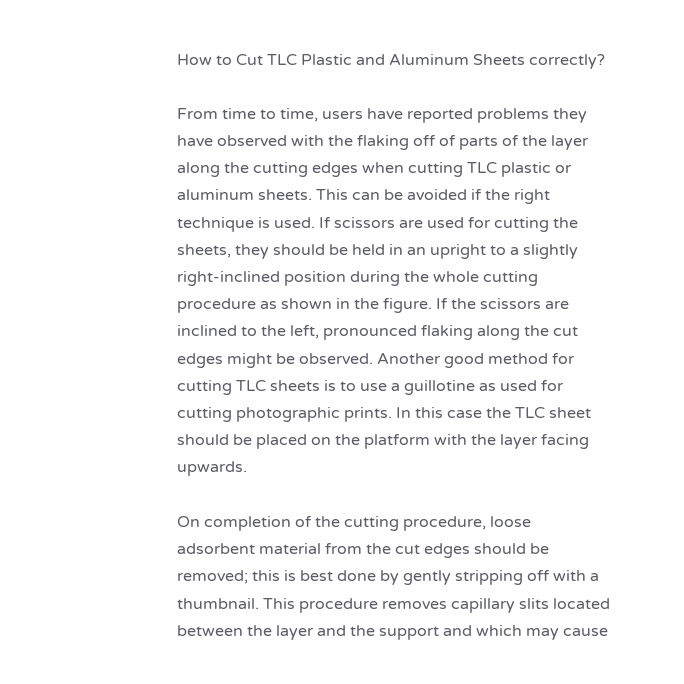How to Cut TLC Plastic and Aluminum Sheets correctly?

From time to time, users have reported problems they have observed with the flaking off of parts of the layer along the cutting edges when cutting TLC plastic or aluminum sheets. This can be avoided if the right technique is used. If scissors are used for cutting the sheets, they should be held in an upright to a slightly right-inclined position during the whole cutting procedure as shown in the figure. If the scissors are inclined to the left, pronounced flaking along the cut edges might be observed. Another good method for cutting TLC sheets is to use a guillotine as used for cutting photographic prints. In this case the TLC sheet should be placed on the platform with the layer facing upwards.

On completion of the cutting procedure, loose adsorbent material from the cut edges should be removed; this is best done by gently stripping off with a thumbnail. This procedure removes capillary slits located between the layer and the support and which may cause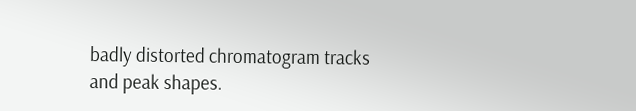badly distorted chromatogram tracks and peak shapes.